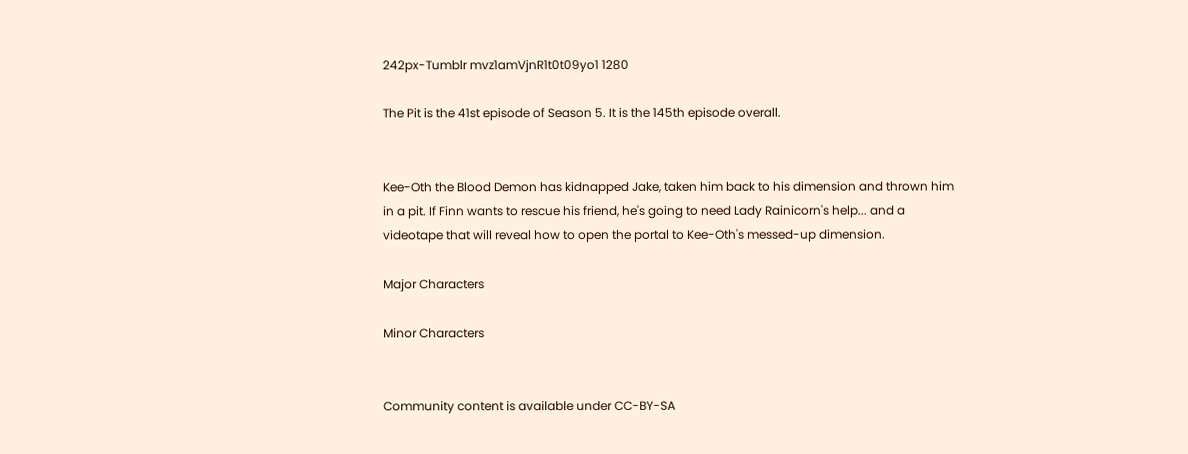242px-Tumblr mvz1amVjnR1t0t09yo1 1280

The Pit is the 41st episode of Season 5. It is the 145th episode overall.


Kee-Oth the Blood Demon has kidnapped Jake, taken him back to his dimension and thrown him in a pit. If Finn wants to rescue his friend, he's going to need Lady Rainicorn's help... and a videotape that will reveal how to open the portal to Kee-Oth's messed-up dimension.

Major Characters

Minor Characters


Community content is available under CC-BY-SA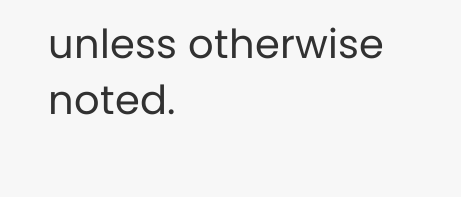unless otherwise noted.